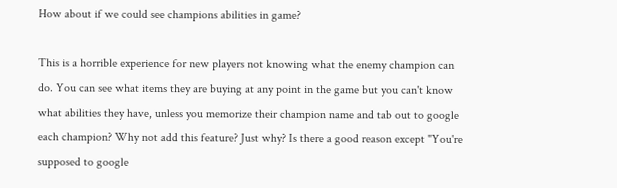How about if we could see champions abilities in game?

This is a horrible experience for new players not knowing what the enemy champion can do. You can see what items they are buying at any point in the game but you can't know what abilities they have, unless you memorize their champion name and tab out to google each champion? Why not add this feature? Just why? Is there a good reason except "You're supposed to google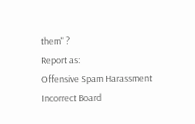them" ?
Report as:
Offensive Spam Harassment Incorrect Board